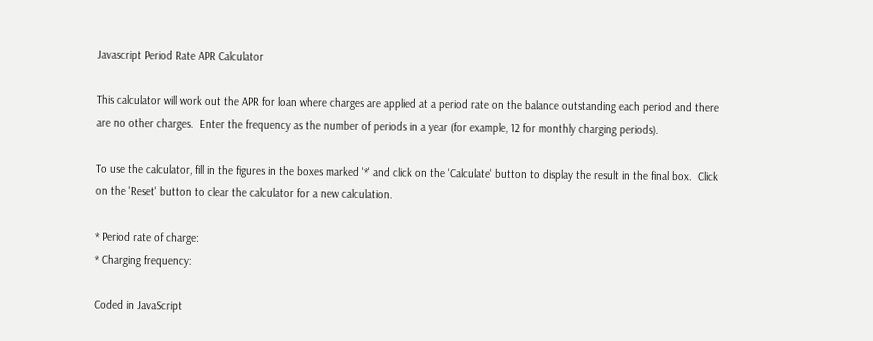Javascript Period Rate APR Calculator

This calculator will work out the APR for loan where charges are applied at a period rate on the balance outstanding each period and there are no other charges.  Enter the frequency as the number of periods in a year (for example, 12 for monthly charging periods).

To use the calculator, fill in the figures in the boxes marked '*' and click on the 'Calculate' button to display the result in the final box.  Click on the 'Reset' button to clear the calculator for a new calculation.

* Period rate of charge:
* Charging frequency:

Coded in JavaScript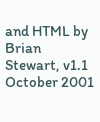and HTML by Brian Stewart, v1.1 October 2001